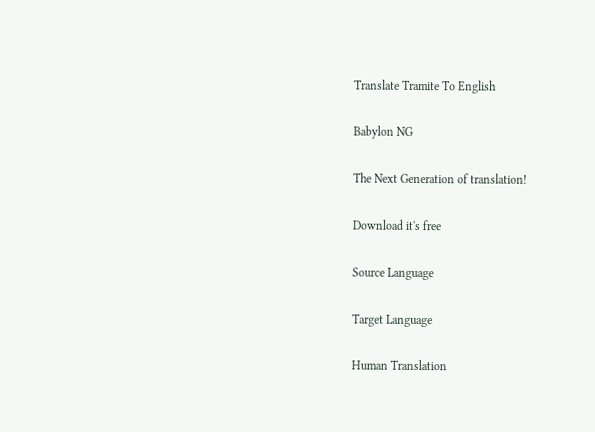Translate Tramite To English

Babylon NG

The Next Generation of translation!

Download it's free

Source Language

Target Language

Human Translation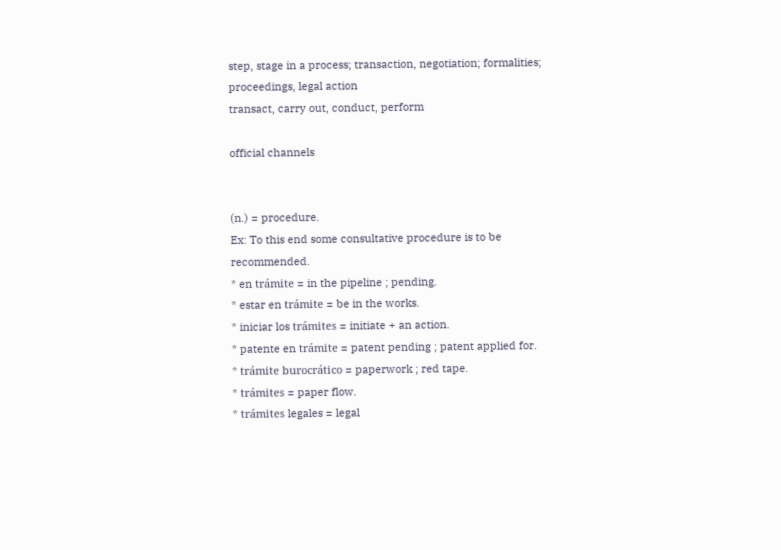step, stage in a process; transaction, negotiation; formalities; proceedings, legal action
transact, carry out, conduct, perform

official channels


(n.) = procedure.
Ex: To this end some consultative procedure is to be recommended.
* en trámite = in the pipeline ; pending.
* estar en trámite = be in the works.
* iniciar los trámites = initiate + an action.
* patente en trámite = patent pending ; patent applied for.
* trámite burocrático = paperwork ; red tape.
* trámites = paper flow.
* trámites legales = legal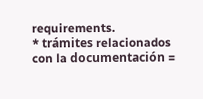requirements.
* trámites relacionados con la documentación =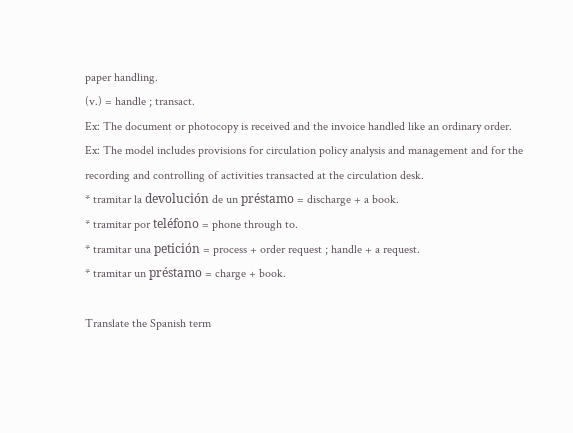paper handling.
(v.) = handle ; transact.
Ex: The document or photocopy is received and the invoice handled like an ordinary order.
Ex: The model includes provisions for circulation policy analysis and management and for the recording and controlling of activities transacted at the circulation desk.
* tramitar la devolución de un préstamo = discharge + a book.
* tramitar por teléfono = phone through to.
* tramitar una petición = process + order request ; handle + a request.
* tramitar un préstamo = charge + book.

Translate the Spanish term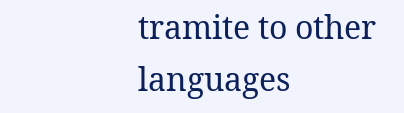tramite to other languages